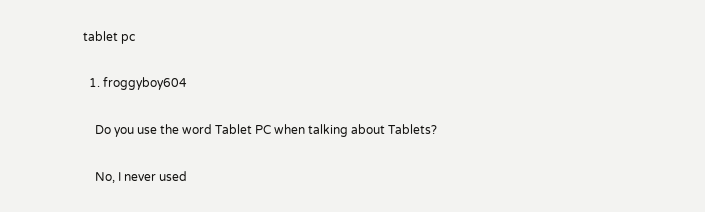tablet pc

  1. froggyboy604

    Do you use the word Tablet PC when talking about Tablets?

    No, I never used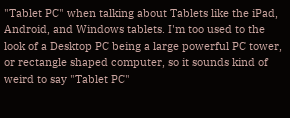"Tablet PC" when talking about Tablets like the iPad, Android, and Windows tablets. I'm too used to the look of a Desktop PC being a large powerful PC tower, or rectangle shaped computer, so it sounds kind of weird to say "Tablet PC"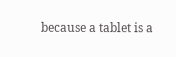because a tablet is a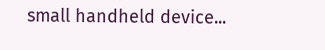small handheld device...